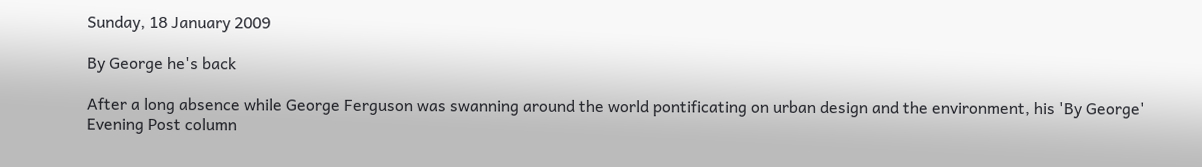Sunday, 18 January 2009

By George he's back

After a long absence while George Ferguson was swanning around the world pontificating on urban design and the environment, his 'By George' Evening Post column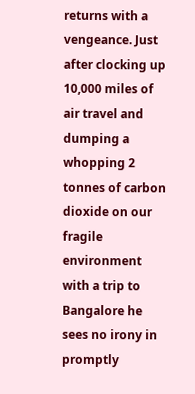returns with a vengeance. Just after clocking up 10,000 miles of air travel and dumping a whopping 2 tonnes of carbon dioxide on our fragile environment with a trip to Bangalore he sees no irony in promptly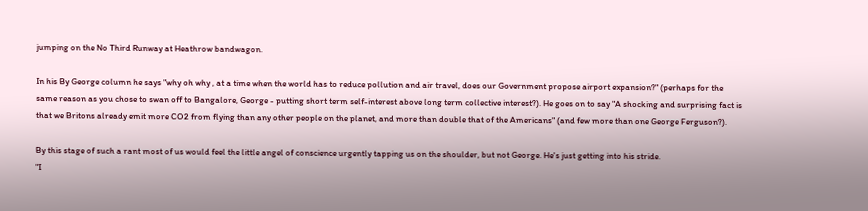jumping on the No Third Runway at Heathrow bandwagon.

In his By George column he says "why oh why , at a time when the world has to reduce pollution and air travel, does our Government propose airport expansion?" (perhaps for the same reason as you chose to swan off to Bangalore, George - putting short term self-interest above long term collective interest?). He goes on to say "A shocking and surprising fact is that we Britons already emit more CO2 from flying than any other people on the planet, and more than double that of the Americans" (and few more than one George Ferguson?).

By this stage of such a rant most of us would feel the little angel of conscience urgently tapping us on the shoulder, but not George. He's just getting into his stride.
"I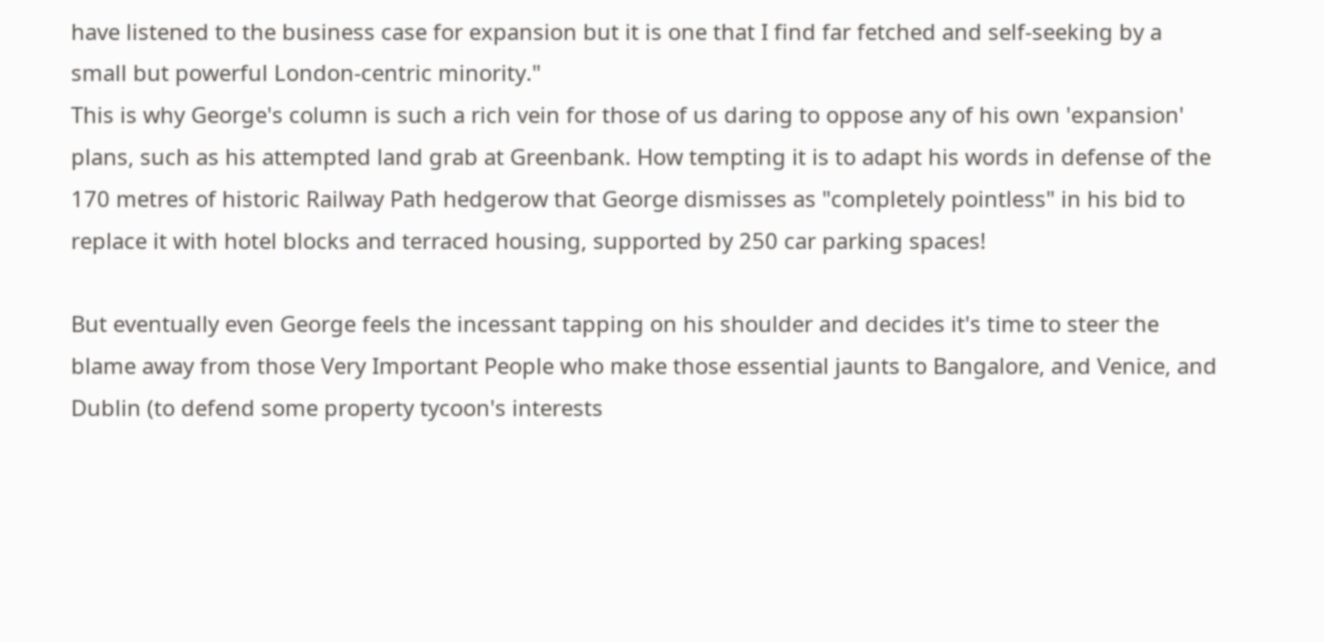have listened to the business case for expansion but it is one that I find far fetched and self-seeking by a small but powerful London-centric minority."
This is why George's column is such a rich vein for those of us daring to oppose any of his own 'expansion' plans, such as his attempted land grab at Greenbank. How tempting it is to adapt his words in defense of the 170 metres of historic Railway Path hedgerow that George dismisses as "completely pointless" in his bid to replace it with hotel blocks and terraced housing, supported by 250 car parking spaces!

But eventually even George feels the incessant tapping on his shoulder and decides it's time to steer the blame away from those Very Important People who make those essential jaunts to Bangalore, and Venice, and Dublin (to defend some property tycoon's interests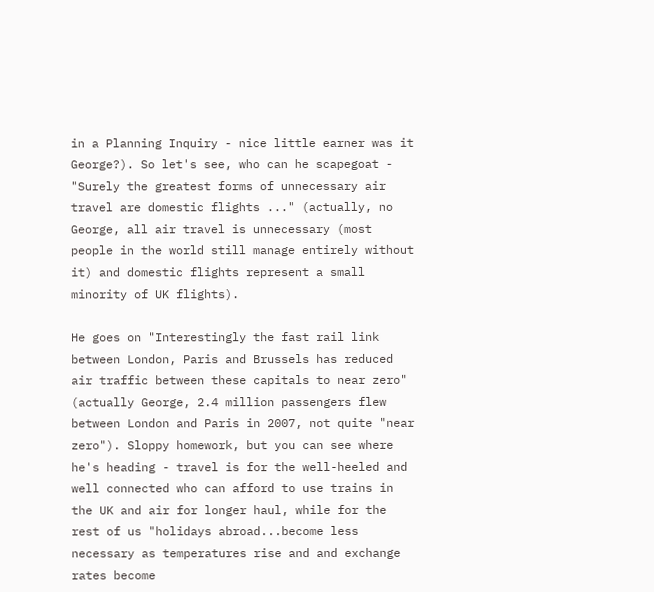in a Planning Inquiry - nice little earner was it George?). So let's see, who can he scapegoat -
"Surely the greatest forms of unnecessary air travel are domestic flights ..." (actually, no George, all air travel is unnecessary (most people in the world still manage entirely without it) and domestic flights represent a small minority of UK flights).

He goes on "Interestingly the fast rail link between London, Paris and Brussels has reduced air traffic between these capitals to near zero" (actually George, 2.4 million passengers flew between London and Paris in 2007, not quite "near zero"). Sloppy homework, but you can see where he's heading - travel is for the well-heeled and well connected who can afford to use trains in the UK and air for longer haul, while for the rest of us "holidays abroad...become less necessary as temperatures rise and and exchange rates become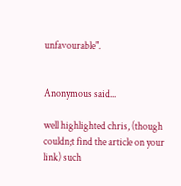unfavourable".


Anonymous said...

well highlighted chris, (though couldn;t find the article on your link) such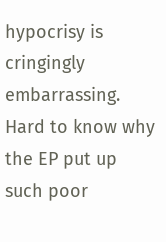hypocrisy is cringingly embarrassing. Hard to know why the EP put up such poor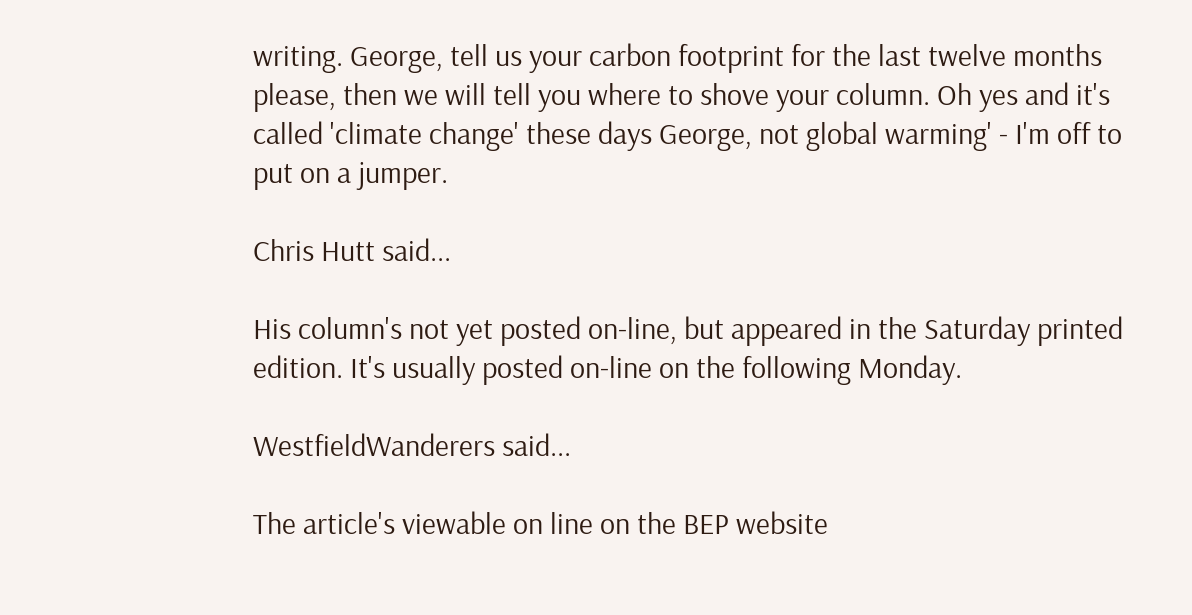writing. George, tell us your carbon footprint for the last twelve months please, then we will tell you where to shove your column. Oh yes and it's called 'climate change' these days George, not global warming' - I'm off to put on a jumper.

Chris Hutt said...

His column's not yet posted on-line, but appeared in the Saturday printed edition. It's usually posted on-line on the following Monday.

WestfieldWanderers said...

The article's viewable on line on the BEP website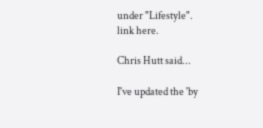under "Lifestyle".
link here.

Chris Hutt said...

I've updated the 'by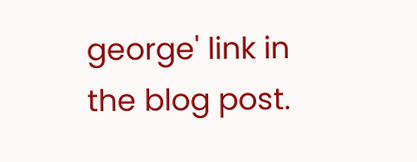george' link in the blog post.